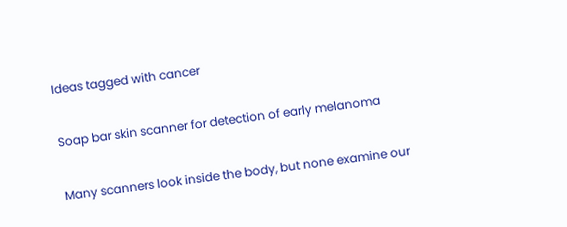Ideas tagged with cancer

Soap bar skin scanner for detection of early melanoma

Many scanners look inside the body, but none examine our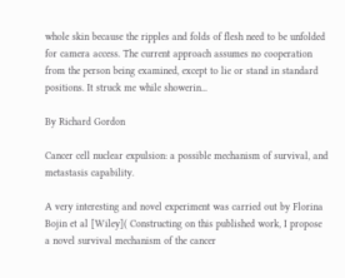whole skin because the ripples and folds of flesh need to be unfolded for camera access. The current approach assumes no cooperation from the person being examined, except to lie or stand in standard positions. It struck me while showerin...

By Richard Gordon

Cancer cell nuclear expulsion: a possible mechanism of survival, and metastasis capability.

A very interesting and novel experiment was carried out by Florina Bojin et al [Wiley]( Constructing on this published work, I propose a novel survival mechanism of the cancer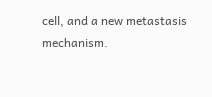cell, and a new metastasis mechanism.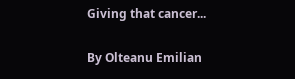Giving that cancer...

By Olteanu Emilian